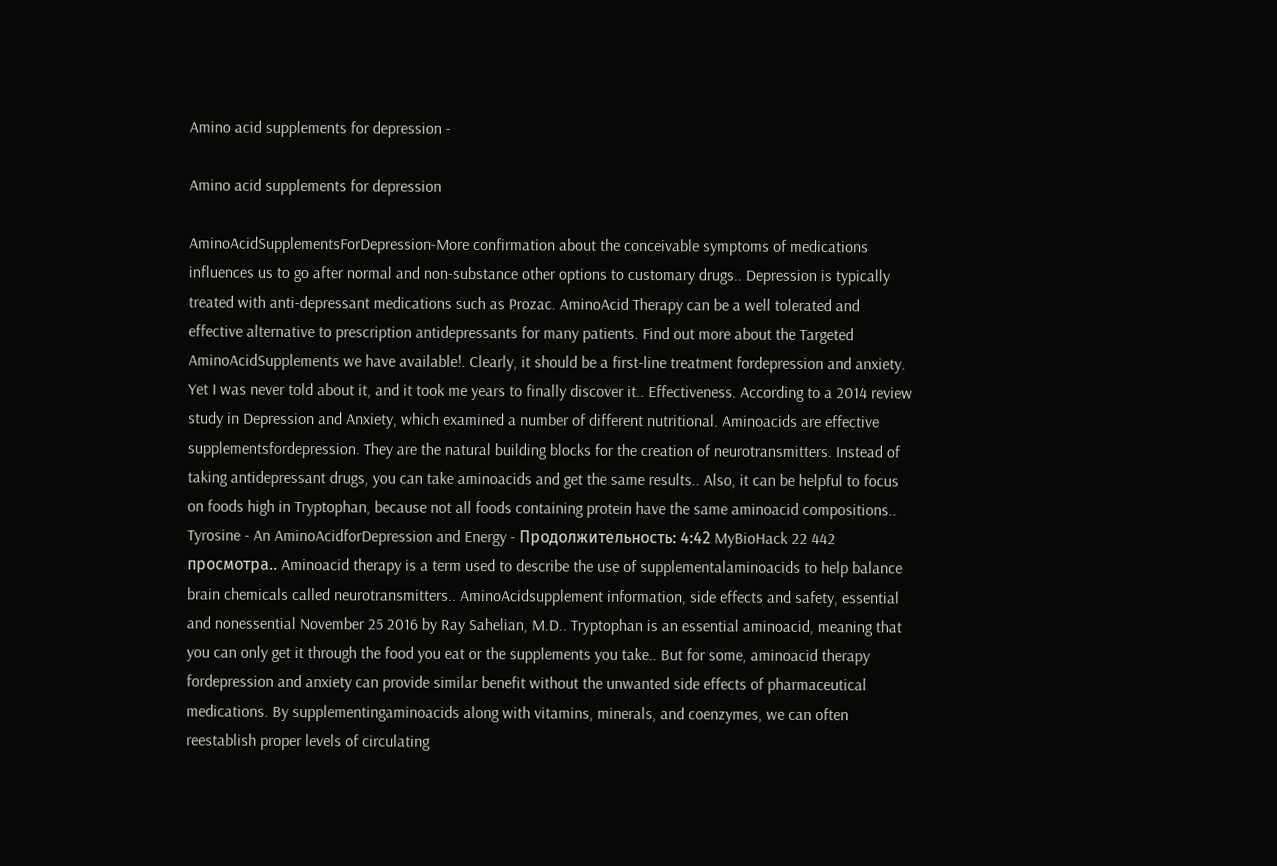Amino acid supplements for depression -

Amino acid supplements for depression

AminoAcidSupplementsForDepression-More confirmation about the conceivable symptoms of medications influences us to go after normal and non-substance other options to customary drugs.. Depression is typically treated with anti-depressant medications such as Prozac. AminoAcid Therapy can be a well tolerated and effective alternative to prescription antidepressants for many patients. Find out more about the Targeted AminoAcidSupplements we have available!. Clearly, it should be a first-line treatment fordepression and anxiety. Yet I was never told about it, and it took me years to finally discover it.. Effectiveness. According to a 2014 review study in Depression and Anxiety, which examined a number of different nutritional. Aminoacids are effective supplementsfordepression. They are the natural building blocks for the creation of neurotransmitters. Instead of taking antidepressant drugs, you can take aminoacids and get the same results.. Also, it can be helpful to focus on foods high in Tryptophan, because not all foods containing protein have the same aminoacid compositions.. Tyrosine - An AminoAcidforDepression and Energy - Продолжительность: 4:42 MyBioHack 22 442 просмотра.. Aminoacid therapy is a term used to describe the use of supplementalaminoacids to help balance brain chemicals called neurotransmitters.. AminoAcidsupplement information, side effects and safety, essential and nonessential November 25 2016 by Ray Sahelian, M.D.. Tryptophan is an essential aminoacid, meaning that you can only get it through the food you eat or the supplements you take.. But for some, aminoacid therapy fordepression and anxiety can provide similar benefit without the unwanted side effects of pharmaceutical medications. By supplementingaminoacids along with vitamins, minerals, and coenzymes, we can often reestablish proper levels of circulating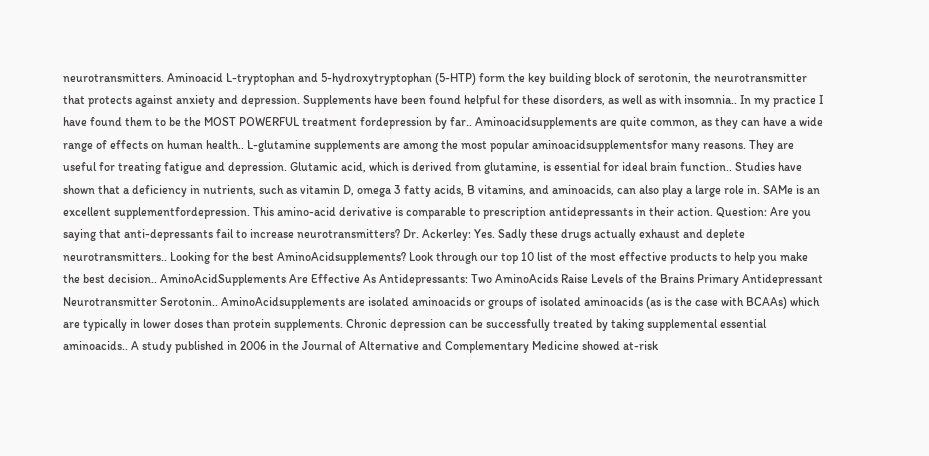neurotransmitters. Aminoacid L-tryptophan and 5-hydroxytryptophan (5-HTP) form the key building block of serotonin, the neurotransmitter that protects against anxiety and depression. Supplements have been found helpful for these disorders, as well as with insomnia.. In my practice I have found them to be the MOST POWERFUL treatment fordepression by far.. Aminoacidsupplements are quite common, as they can have a wide range of effects on human health.. L-glutamine supplements are among the most popular aminoacidsupplementsfor many reasons. They are useful for treating fatigue and depression. Glutamic acid, which is derived from glutamine, is essential for ideal brain function.. Studies have shown that a deficiency in nutrients, such as vitamin D, omega 3 fatty acids, B vitamins, and aminoacids, can also play a large role in. SAMe is an excellent supplementfordepression. This amino-acid derivative is comparable to prescription antidepressants in their action. Question: Are you saying that anti-depressants fail to increase neurotransmitters? Dr. Ackerley: Yes. Sadly these drugs actually exhaust and deplete neurotransmitters.. Looking for the best AminoAcidsupplements? Look through our top 10 list of the most effective products to help you make the best decision.. AminoAcidSupplements Are Effective As Antidepressants: Two AminoAcids Raise Levels of the Brains Primary Antidepressant Neurotransmitter Serotonin.. AminoAcidsupplements are isolated aminoacids or groups of isolated aminoacids (as is the case with BCAAs) which are typically in lower doses than protein supplements. Chronic depression can be successfully treated by taking supplemental essential aminoacids.. A study published in 2006 in the Journal of Alternative and Complementary Medicine showed at-risk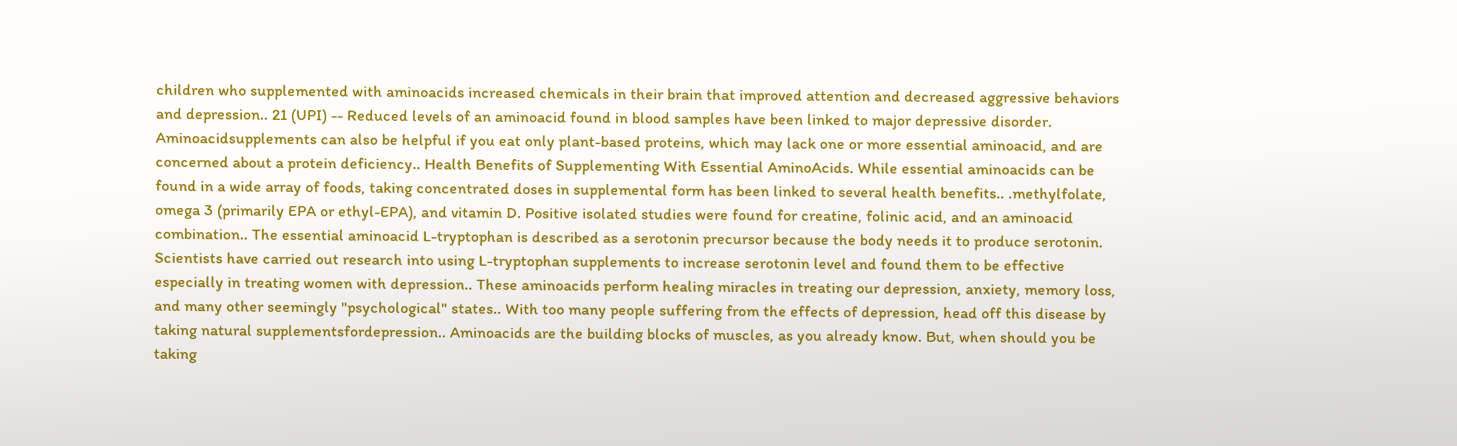children who supplemented with aminoacids increased chemicals in their brain that improved attention and decreased aggressive behaviors and depression.. 21 (UPI) -- Reduced levels of an aminoacid found in blood samples have been linked to major depressive disorder. Aminoacidsupplements can also be helpful if you eat only plant-based proteins, which may lack one or more essential aminoacid, and are concerned about a protein deficiency.. Health Benefits of Supplementing With Essential AminoAcids. While essential aminoacids can be found in a wide array of foods, taking concentrated doses in supplemental form has been linked to several health benefits.. .methylfolate, omega 3 (primarily EPA or ethyl-EPA), and vitamin D. Positive isolated studies were found for creatine, folinic acid, and an aminoacid combination.. The essential aminoacid L-tryptophan is described as a serotonin precursor because the body needs it to produce serotonin. Scientists have carried out research into using L-tryptophan supplements to increase serotonin level and found them to be effective especially in treating women with depression.. These aminoacids perform healing miracles in treating our depression, anxiety, memory loss, and many other seemingly "psychological" states.. With too many people suffering from the effects of depression, head off this disease by taking natural supplementsfordepression.. Aminoacids are the building blocks of muscles, as you already know. But, when should you be taking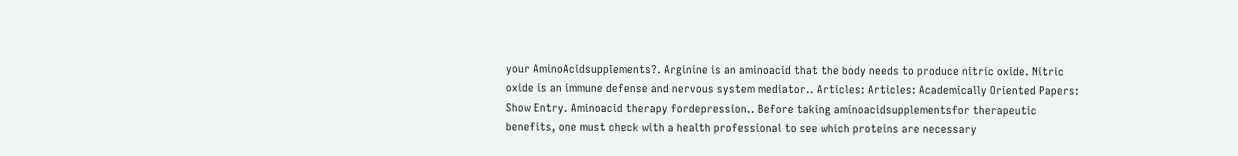your AminoAcidsupplements?. Arginine is an aminoacid that the body needs to produce nitric oxide. Nitric oxide is an immune defense and nervous system mediator.. Articles: Articles: Academically Oriented Papers: Show Entry. Aminoacid therapy fordepression.. Before taking aminoacidsupplementsfor therapeutic benefits, one must check with a health professional to see which proteins are necessary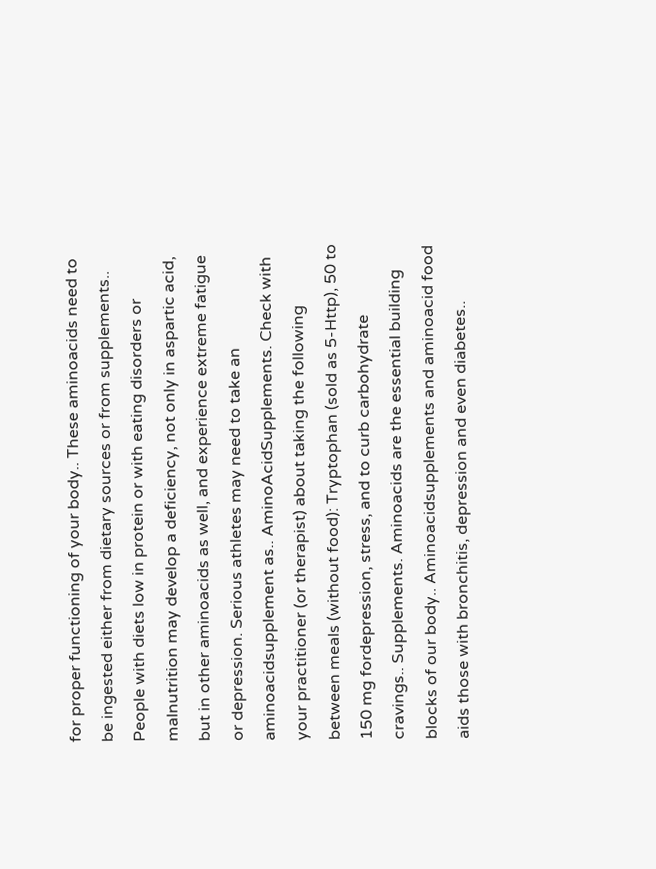for proper functioning of your body.. These aminoacids need to be ingested either from dietary sources or from supplements.. People with diets low in protein or with eating disorders or malnutrition may develop a deficiency, not only in aspartic acid, but in other aminoacids as well, and experience extreme fatigue or depression. Serious athletes may need to take an aminoacidsupplement as.. AminoAcidSupplements. Check with your practitioner (or therapist) about taking the following between meals (without food): Tryptophan (sold as 5-Http), 50 to 150 mg fordepression, stress, and to curb carbohydrate cravings.. Supplements. Aminoacids are the essential building blocks of our body.. Aminoacidsupplements and aminoacid food aids those with bronchitis, depression and even diabetes..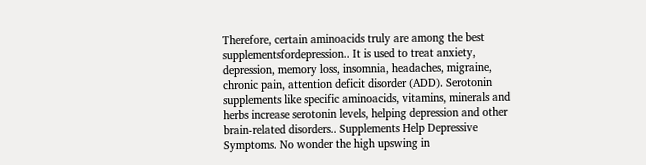Therefore, certain aminoacids truly are among the best supplementsfordepression.. It is used to treat anxiety, depression, memory loss, insomnia, headaches, migraine, chronic pain, attention deficit disorder (ADD). Serotonin supplements like specific aminoacids, vitamins, minerals and herbs increase serotonin levels, helping depression and other brain-related disorders.. Supplements Help Depressive Symptoms. No wonder the high upswing in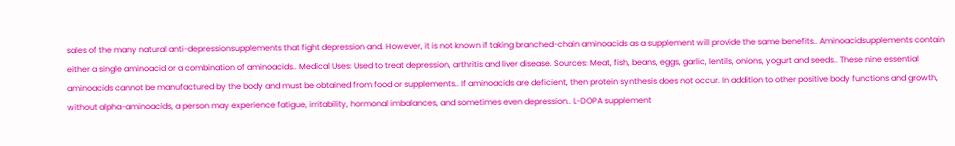sales of the many natural anti-depressionsupplements that fight depression and. However, it is not known if taking branched-chain aminoacids as a supplement will provide the same benefits.. Aminoacidsupplements contain either a single aminoacid or a combination of aminoacids.. Medical Uses: Used to treat depression, arthritis and liver disease. Sources: Meat, fish, beans, eggs, garlic, lentils, onions, yogurt and seeds.. These nine essential aminoacids cannot be manufactured by the body and must be obtained from food or supplements.. If aminoacids are deficient, then protein synthesis does not occur. In addition to other positive body functions and growth, without alpha-aminoacids, a person may experience fatigue, irritability, hormonal imbalances, and sometimes even depression.. L-DOPA supplement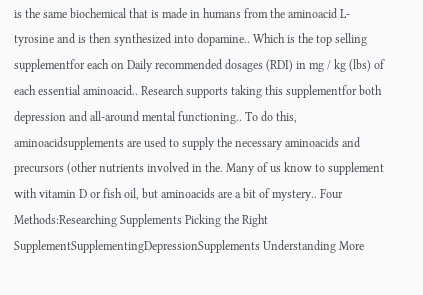is the same biochemical that is made in humans from the aminoacid L-tyrosine and is then synthesized into dopamine.. Which is the top selling supplementfor each on Daily recommended dosages (RDI) in mg / kg (lbs) of each essential aminoacid.. Research supports taking this supplementfor both depression and all-around mental functioning.. To do this, aminoacidsupplements are used to supply the necessary aminoacids and precursors (other nutrients involved in the. Many of us know to supplement with vitamin D or fish oil, but aminoacids are a bit of mystery.. Four Methods:Researching Supplements Picking the Right SupplementSupplementingDepressionSupplements Understanding More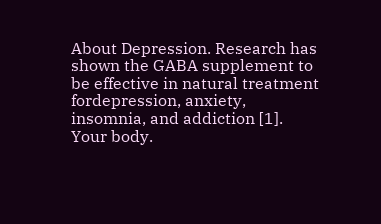About Depression. Research has shown the GABA supplement to be effective in natural treatment fordepression, anxiety, insomnia, and addiction [1]. Your body.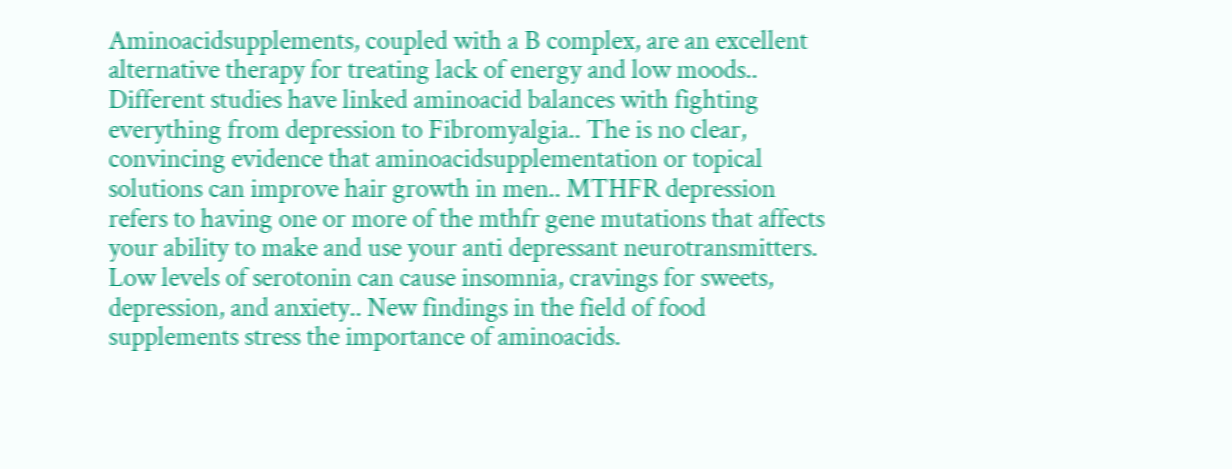Aminoacidsupplements, coupled with a B complex, are an excellent alternative therapy for treating lack of energy and low moods.. Different studies have linked aminoacid balances with fighting everything from depression to Fibromyalgia.. The is no clear, convincing evidence that aminoacidsupplementation or topical solutions can improve hair growth in men.. MTHFR depression refers to having one or more of the mthfr gene mutations that affects your ability to make and use your anti depressant neurotransmitters. Low levels of serotonin can cause insomnia, cravings for sweets, depression, and anxiety.. New findings in the field of food supplements stress the importance of aminoacids.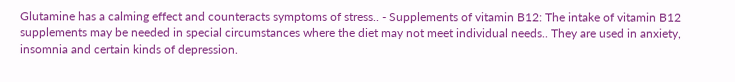Glutamine has a calming effect and counteracts symptoms of stress.. - Supplements of vitamin B12: The intake of vitamin B12 supplements may be needed in special circumstances where the diet may not meet individual needs.. They are used in anxiety, insomnia and certain kinds of depression.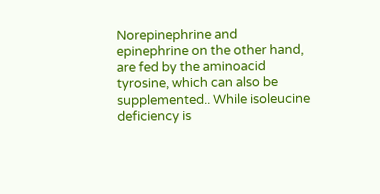Norepinephrine and epinephrine on the other hand, are fed by the aminoacid tyrosine, which can also be supplemented.. While isoleucine deficiency is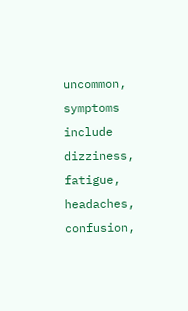uncommon, symptoms include dizziness, fatigue, headaches, confusion,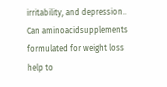irritability, and depression.. Can aminoacidsupplements formulated for weight loss help to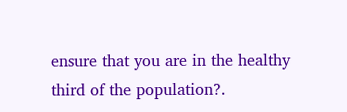ensure that you are in the healthy third of the population?.